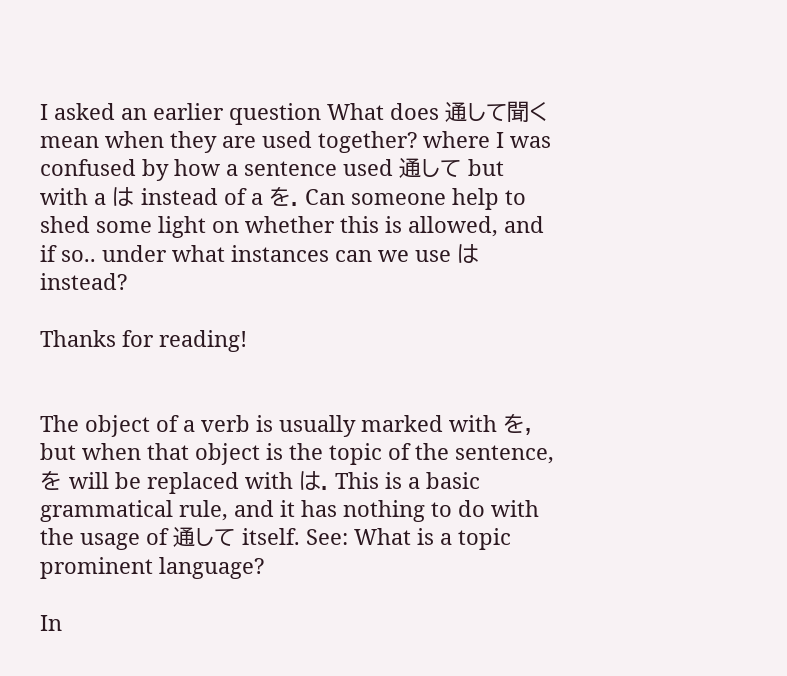I asked an earlier question What does 通して聞く mean when they are used together? where I was confused by how a sentence used 通して but with a は instead of a を. Can someone help to shed some light on whether this is allowed, and if so.. under what instances can we use は instead?

Thanks for reading!


The object of a verb is usually marked with を, but when that object is the topic of the sentence, を will be replaced with は. This is a basic grammatical rule, and it has nothing to do with the usage of 通して itself. See: What is a topic prominent language?

In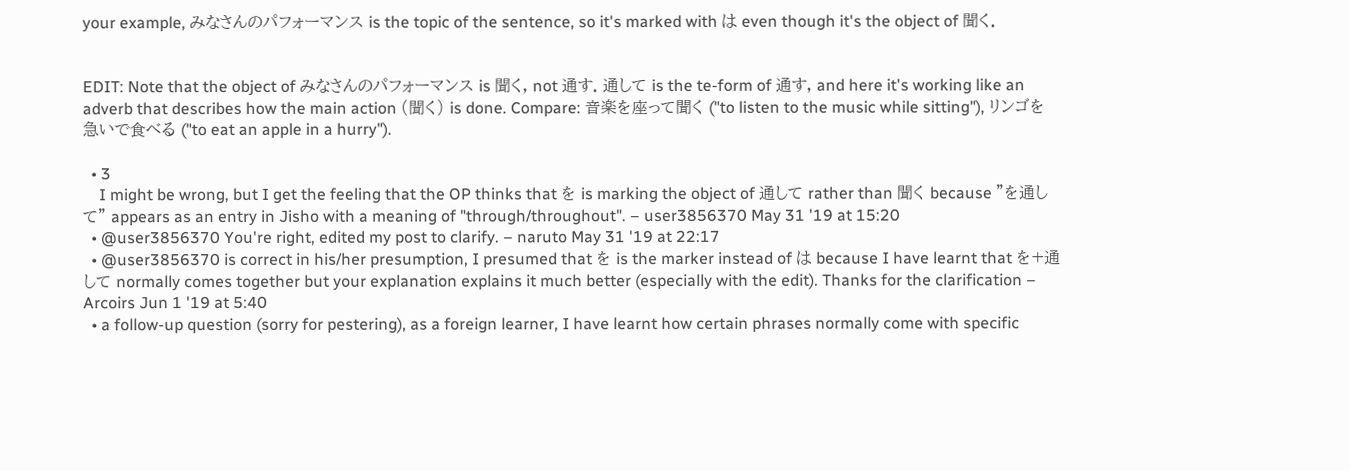your example, みなさんのパフォーマンス is the topic of the sentence, so it's marked with は even though it's the object of 聞く.


EDIT: Note that the object of みなさんのパフォーマンス is 聞く, not 通す. 通して is the te-form of 通す, and here it's working like an adverb that describes how the main action (聞く) is done. Compare: 音楽を座って聞く ("to listen to the music while sitting"), リンゴを急いで食べる ("to eat an apple in a hurry").

  • 3
    I might be wrong, but I get the feeling that the OP thinks that を is marking the object of 通して rather than 聞く because "を通して" appears as an entry in Jisho with a meaning of "through/throughout". – user3856370 May 31 '19 at 15:20
  • @user3856370 You're right, edited my post to clarify. – naruto May 31 '19 at 22:17
  • @user3856370 is correct in his/her presumption, I presumed that を is the marker instead of は because I have learnt that を+通して normally comes together but your explanation explains it much better (especially with the edit). Thanks for the clarification – Arcoirs Jun 1 '19 at 5:40
  • a follow-up question (sorry for pestering), as a foreign learner, I have learnt how certain phrases normally come with specific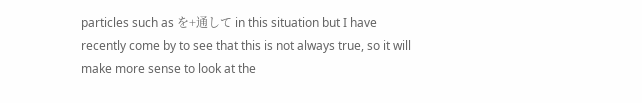particles such as を+通して in this situation but I have recently come by to see that this is not always true, so it will make more sense to look at the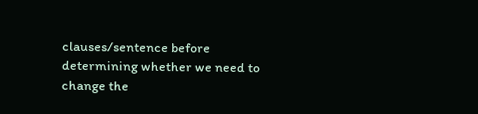clauses/sentence before determining whether we need to change the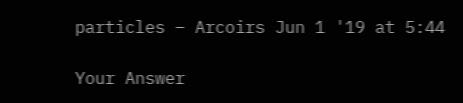particles – Arcoirs Jun 1 '19 at 5:44

Your Answer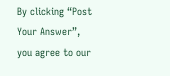By clicking “Post Your Answer”, you agree to our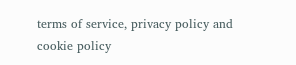terms of service, privacy policy and cookie policy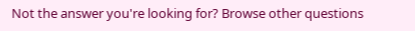Not the answer you're looking for? Browse other questions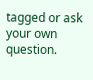tagged or ask your own question.